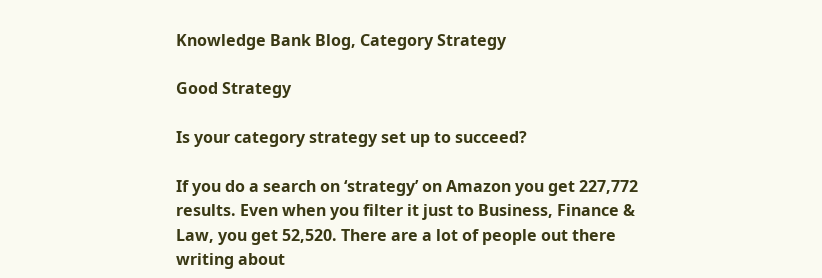Knowledge Bank Blog, Category Strategy

Good Strategy

Is your category strategy set up to succeed?

If you do a search on ‘strategy’ on Amazon you get 227,772 results. Even when you filter it just to Business, Finance & Law, you get 52,520. There are a lot of people out there writing about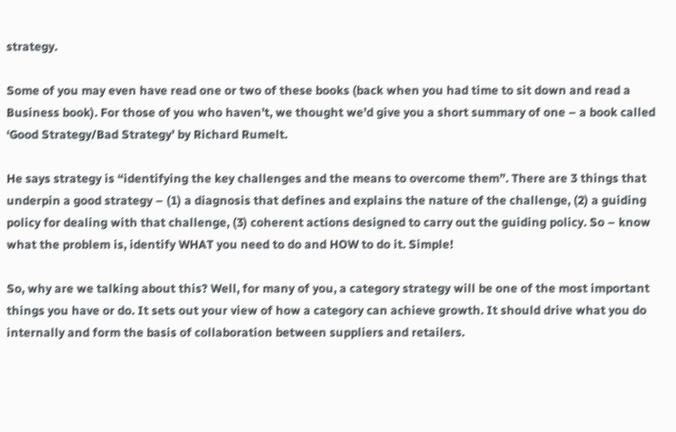strategy.

Some of you may even have read one or two of these books (back when you had time to sit down and read a Business book). For those of you who haven’t, we thought we’d give you a short summary of one – a book called ‘Good Strategy/Bad Strategy’ by Richard Rumelt.

He says strategy is “identifying the key challenges and the means to overcome them”. There are 3 things that underpin a good strategy – (1) a diagnosis that defines and explains the nature of the challenge, (2) a guiding policy for dealing with that challenge, (3) coherent actions designed to carry out the guiding policy. So – know what the problem is, identify WHAT you need to do and HOW to do it. Simple!

So, why are we talking about this? Well, for many of you, a category strategy will be one of the most important things you have or do. It sets out your view of how a category can achieve growth. It should drive what you do internally and form the basis of collaboration between suppliers and retailers.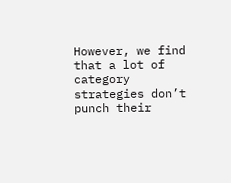However, we find that a lot of category strategies don’t punch their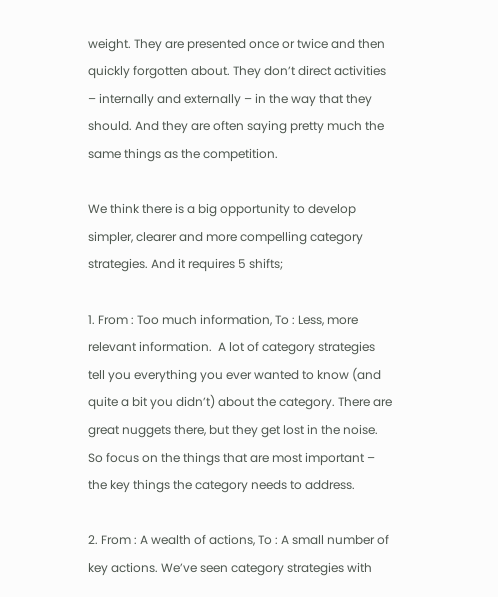weight. They are presented once or twice and then quickly forgotten about. They don’t direct activities – internally and externally – in the way that they should. And they are often saying pretty much the same things as the competition.

We think there is a big opportunity to develop simpler, clearer and more compelling category strategies. And it requires 5 shifts;

1. From : Too much information, To : Less, more relevant information.  A lot of category strategies tell you everything you ever wanted to know (and quite a bit you didn’t) about the category. There are great nuggets there, but they get lost in the noise. So focus on the things that are most important – the key things the category needs to address.

2. From : A wealth of actions, To : A small number of key actions. We’ve seen category strategies with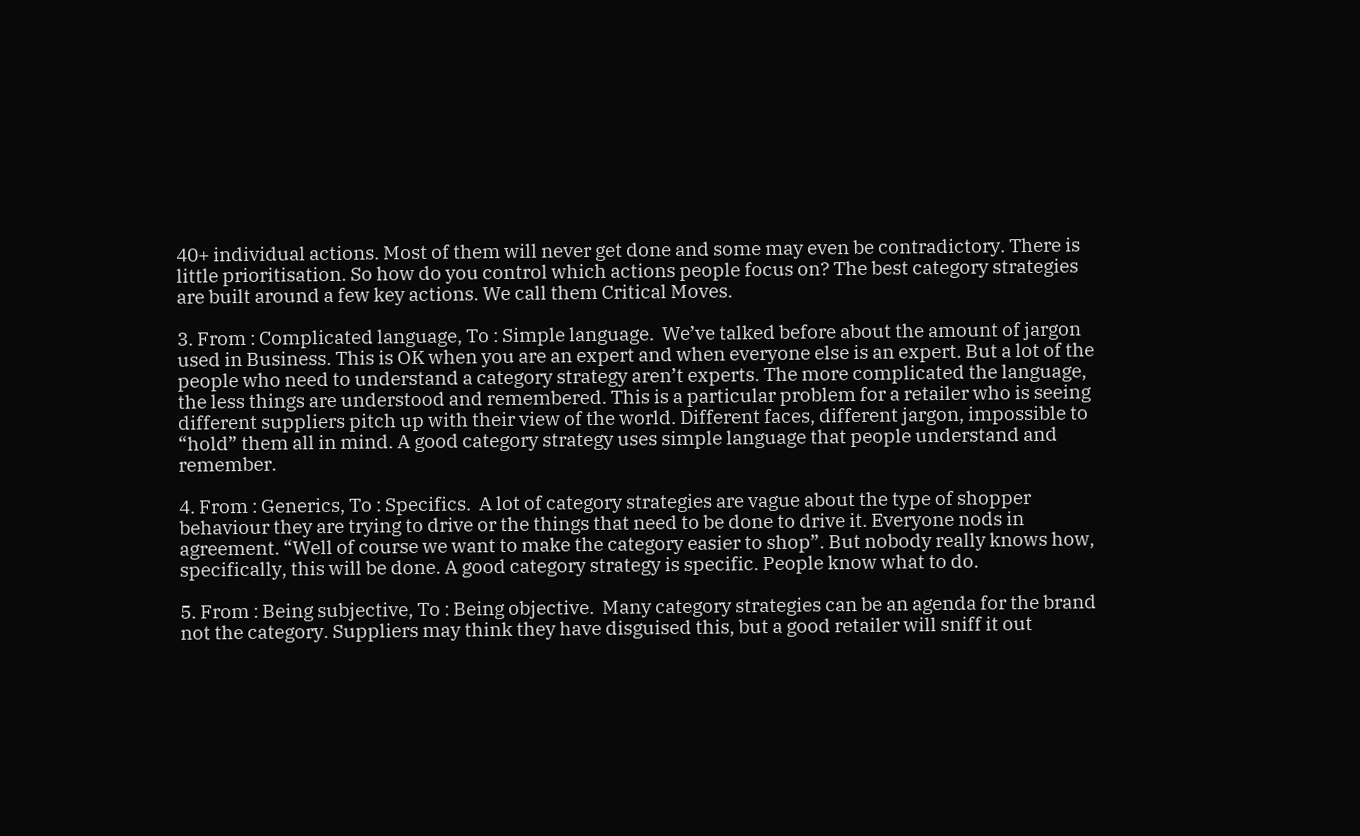40+ individual actions. Most of them will never get done and some may even be contradictory. There is little prioritisation. So how do you control which actions people focus on? The best category strategies are built around a few key actions. We call them Critical Moves.

3. From : Complicated language, To : Simple language.  We’ve talked before about the amount of jargon used in Business. This is OK when you are an expert and when everyone else is an expert. But a lot of the people who need to understand a category strategy aren’t experts. The more complicated the language, the less things are understood and remembered. This is a particular problem for a retailer who is seeing different suppliers pitch up with their view of the world. Different faces, different jargon, impossible to “hold” them all in mind. A good category strategy uses simple language that people understand and remember.

4. From : Generics, To : Specifics.  A lot of category strategies are vague about the type of shopper behaviour they are trying to drive or the things that need to be done to drive it. Everyone nods in agreement. “Well of course we want to make the category easier to shop”. But nobody really knows how, specifically, this will be done. A good category strategy is specific. People know what to do.

5. From : Being subjective, To : Being objective.  Many category strategies can be an agenda for the brand not the category. Suppliers may think they have disguised this, but a good retailer will sniff it out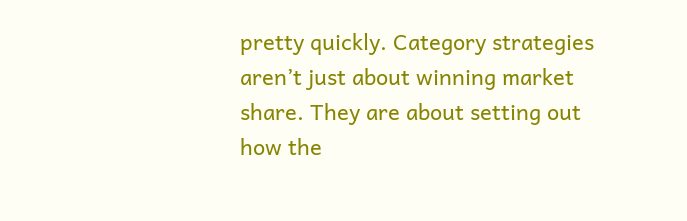pretty quickly. Category strategies aren’t just about winning market share. They are about setting out how the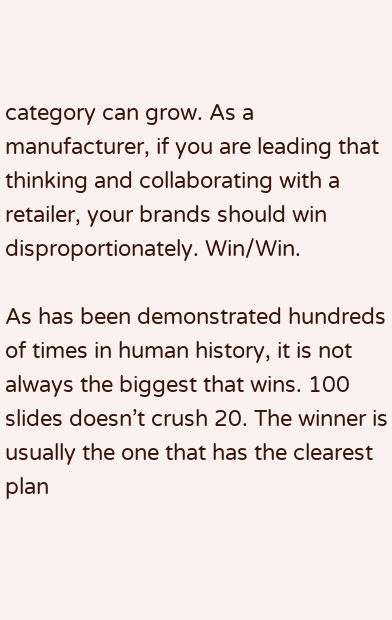category can grow. As a manufacturer, if you are leading that thinking and collaborating with a retailer, your brands should win disproportionately. Win/Win.

As has been demonstrated hundreds of times in human history, it is not always the biggest that wins. 100 slides doesn’t crush 20. The winner is usually the one that has the clearest plan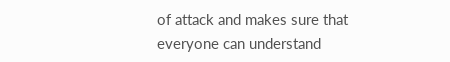of attack and makes sure that everyone can understand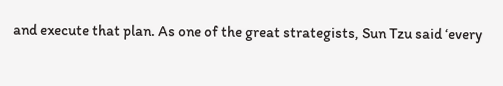and execute that plan. As one of the great strategists, Sun Tzu said ‘every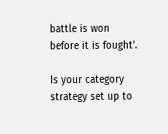battle is won before it is fought’.

Is your category strategy set up to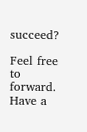succeed?

Feel free to forward.  Have a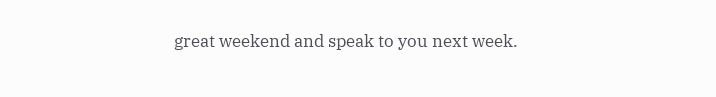great weekend and speak to you next week.